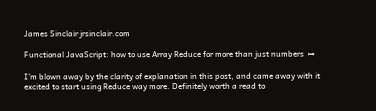James Sinclair jrsinclair.com

Functional JavaScript: how to use Array Reduce for more than just numbers  ↦

I’m blown away by the clarity of explanation in this post, and came away with it excited to start using Reduce way more. Definitely worth a read to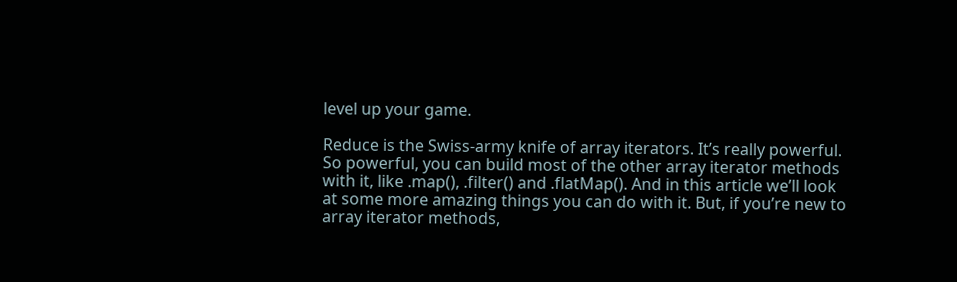level up your game.

Reduce is the Swiss-army knife of array iterators. It’s really powerful. So powerful, you can build most of the other array iterator methods with it, like .map(), .filter() and .flatMap(). And in this article we’ll look at some more amazing things you can do with it. But, if you’re new to array iterator methods,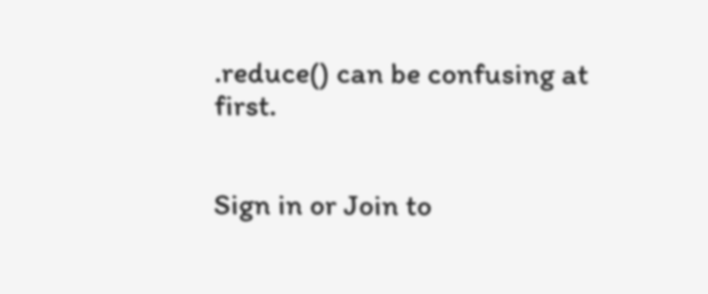.reduce() can be confusing at first.


Sign in or Join to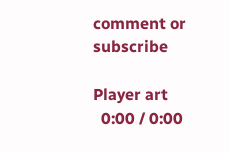comment or subscribe

Player art
  0:00 / 0:00